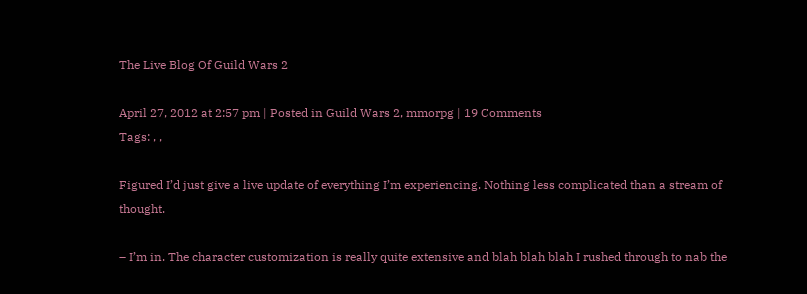The Live Blog Of Guild Wars 2

April 27, 2012 at 2:57 pm | Posted in Guild Wars 2, mmorpg | 19 Comments
Tags: , ,

Figured I’d just give a live update of everything I’m experiencing. Nothing less complicated than a stream of thought.

– I’m in. The character customization is really quite extensive and blah blah blah I rushed through to nab the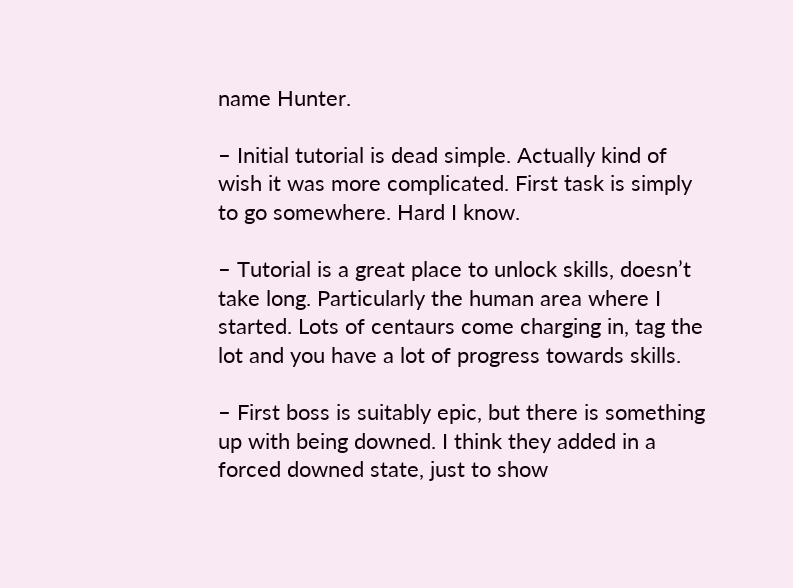name Hunter.

– Initial tutorial is dead simple. Actually kind of wish it was more complicated. First task is simply to go somewhere. Hard I know.

– Tutorial is a great place to unlock skills, doesn’t take long. Particularly the human area where I started. Lots of centaurs come charging in, tag the lot and you have a lot of progress towards skills.

– First boss is suitably epic, but there is something up with being downed. I think they added in a forced downed state, just to show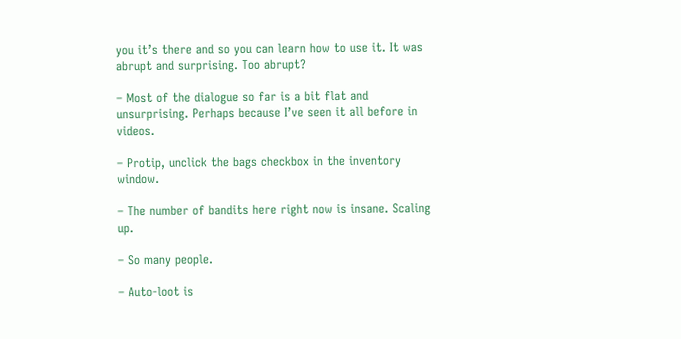you it’s there and so you can learn how to use it. It was abrupt and surprising. Too abrupt?

– Most of the dialogue so far is a bit flat and unsurprising. Perhaps because I’ve seen it all before in videos.

– Protip, unclick the bags checkbox in the inventory window.

– The number of bandits here right now is insane. Scaling up.

– So many people.

– Auto-loot is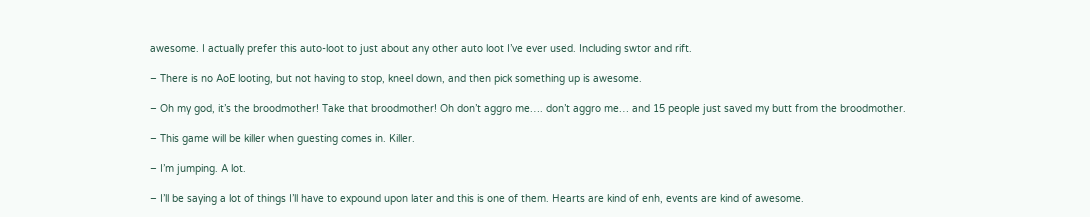awesome. I actually prefer this auto-loot to just about any other auto loot I’ve ever used. Including swtor and rift.

– There is no AoE looting, but not having to stop, kneel down, and then pick something up is awesome.

– Oh my god, it’s the broodmother! Take that broodmother! Oh don’t aggro me…. don’t aggro me… and 15 people just saved my butt from the broodmother.

– This game will be killer when guesting comes in. Killer.

– I’m jumping. A lot.

– I’ll be saying a lot of things I’ll have to expound upon later and this is one of them. Hearts are kind of enh, events are kind of awesome.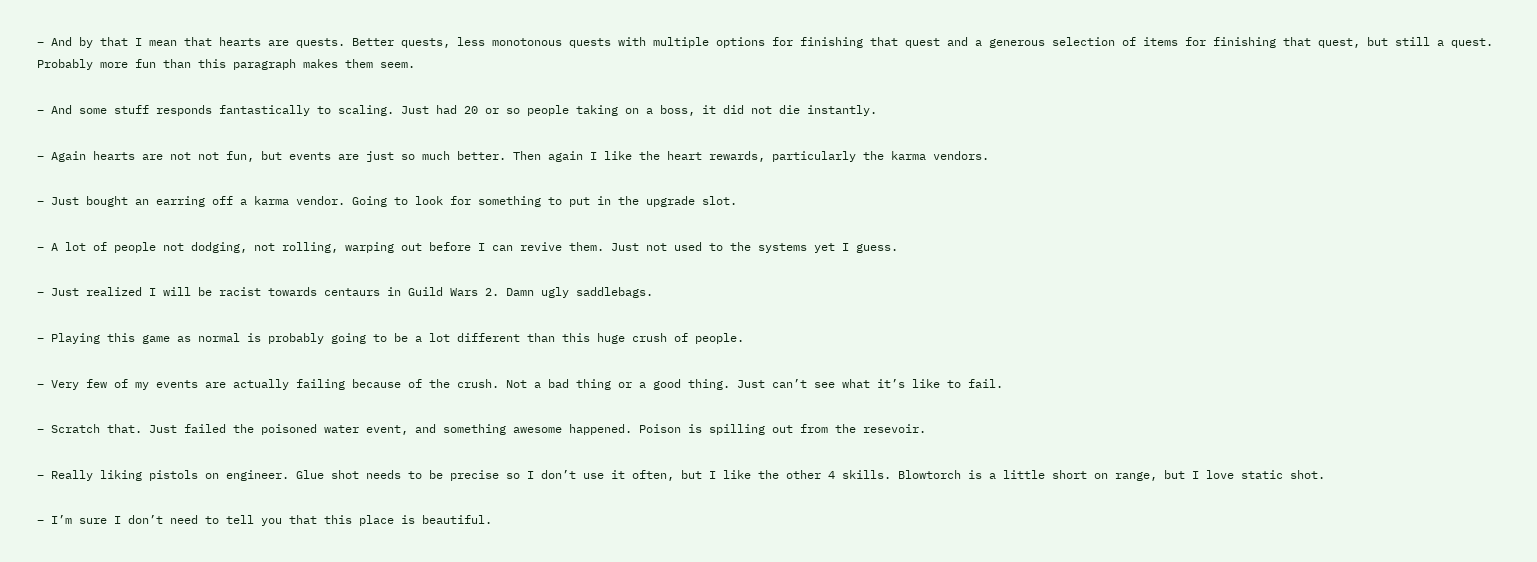– And by that I mean that hearts are quests. Better quests, less monotonous quests with multiple options for finishing that quest and a generous selection of items for finishing that quest, but still a quest. Probably more fun than this paragraph makes them seem.

– And some stuff responds fantastically to scaling. Just had 20 or so people taking on a boss, it did not die instantly.

– Again hearts are not not fun, but events are just so much better. Then again I like the heart rewards, particularly the karma vendors.

– Just bought an earring off a karma vendor. Going to look for something to put in the upgrade slot.

– A lot of people not dodging, not rolling, warping out before I can revive them. Just not used to the systems yet I guess.

– Just realized I will be racist towards centaurs in Guild Wars 2. Damn ugly saddlebags.

– Playing this game as normal is probably going to be a lot different than this huge crush of people.

– Very few of my events are actually failing because of the crush. Not a bad thing or a good thing. Just can’t see what it’s like to fail.

– Scratch that. Just failed the poisoned water event, and something awesome happened. Poison is spilling out from the resevoir.

– Really liking pistols on engineer. Glue shot needs to be precise so I don’t use it often, but I like the other 4 skills. Blowtorch is a little short on range, but I love static shot.

– I’m sure I don’t need to tell you that this place is beautiful.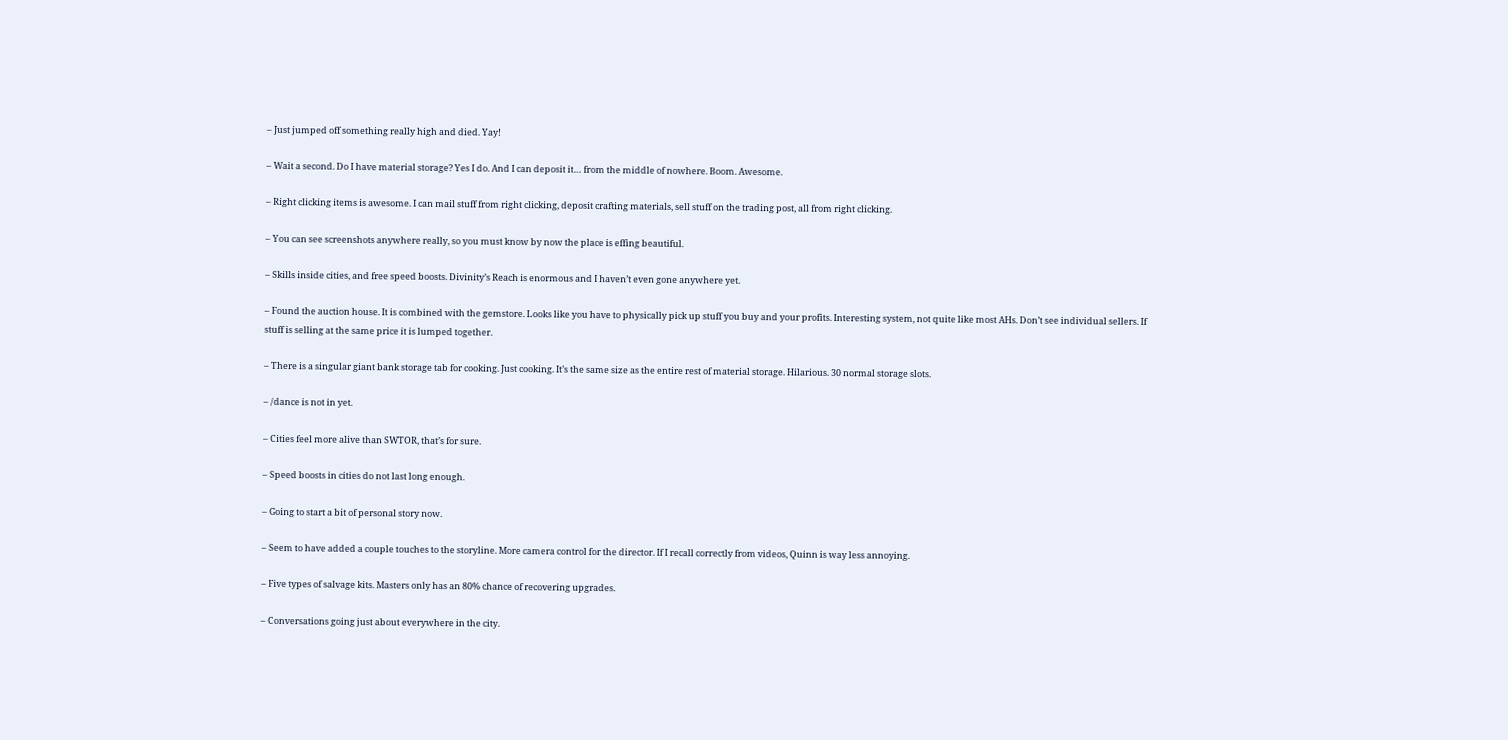– Just jumped off something really high and died. Yay!

– Wait a second. Do I have material storage? Yes I do. And I can deposit it… from the middle of nowhere. Boom. Awesome.

– Right clicking items is awesome. I can mail stuff from right clicking, deposit crafting materials, sell stuff on the trading post, all from right clicking.

– You can see screenshots anywhere really, so you must know by now the place is effing beautiful.

– Skills inside cities, and free speed boosts. Divinity’s Reach is enormous and I haven’t even gone anywhere yet.

– Found the auction house. It is combined with the gemstore. Looks like you have to physically pick up stuff you buy and your profits. Interesting system, not quite like most AHs. Don’t see individual sellers. If stuff is selling at the same price it is lumped together.

– There is a singular giant bank storage tab for cooking. Just cooking. It’s the same size as the entire rest of material storage. Hilarious. 30 normal storage slots.

– /dance is not in yet.

– Cities feel more alive than SWTOR, that’s for sure.

– Speed boosts in cities do not last long enough.

– Going to start a bit of personal story now.

– Seem to have added a couple touches to the storyline. More camera control for the director. If I recall correctly from videos, Quinn is way less annoying.

– Five types of salvage kits. Masters only has an 80% chance of recovering upgrades.

– Conversations going just about everywhere in the city.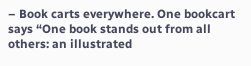– Book carts everywhere. One bookcart says “One book stands out from all others: an illustrated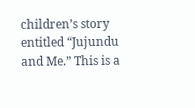children’s story entitled “Jujundu and Me.” This is a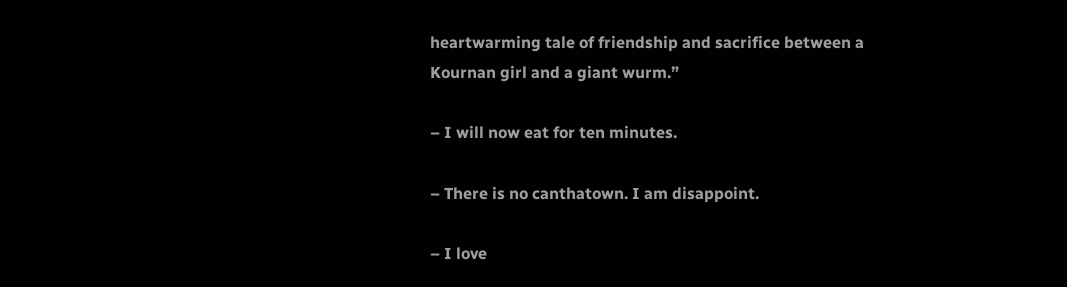heartwarming tale of friendship and sacrifice between a Kournan girl and a giant wurm.”

– I will now eat for ten minutes.

– There is no canthatown. I am disappoint.

– I love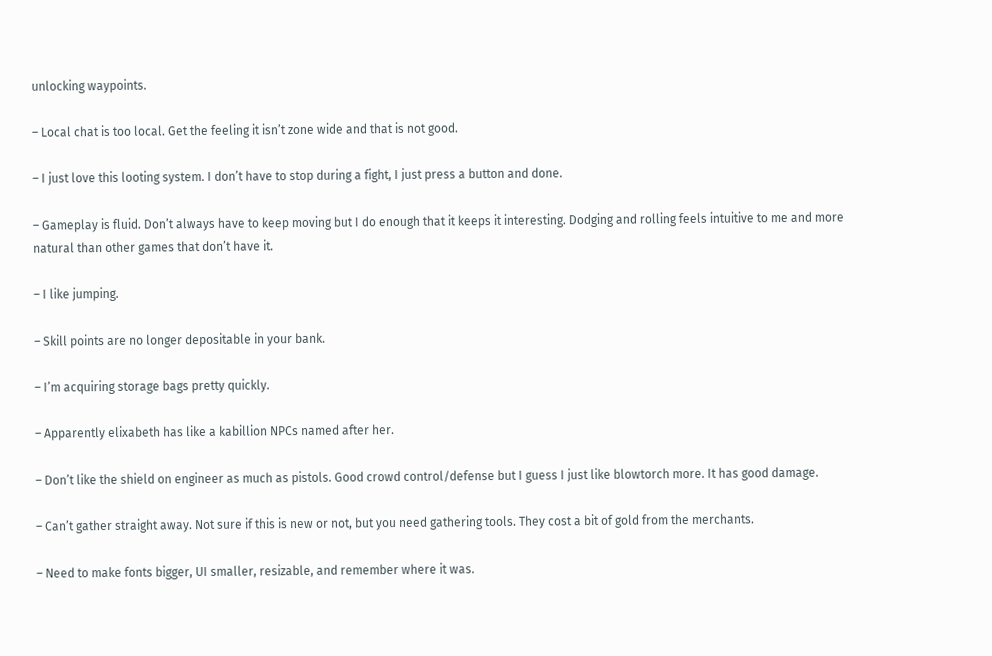unlocking waypoints.

– Local chat is too local. Get the feeling it isn’t zone wide and that is not good.

– I just love this looting system. I don’t have to stop during a fight, I just press a button and done.

– Gameplay is fluid. Don’t always have to keep moving but I do enough that it keeps it interesting. Dodging and rolling feels intuitive to me and more natural than other games that don’t have it.

– I like jumping.

– Skill points are no longer depositable in your bank.

– I’m acquiring storage bags pretty quickly.

– Apparently elixabeth has like a kabillion NPCs named after her.

– Don’t like the shield on engineer as much as pistols. Good crowd control/defense but I guess I just like blowtorch more. It has good damage.

– Can’t gather straight away. Not sure if this is new or not, but you need gathering tools. They cost a bit of gold from the merchants.

– Need to make fonts bigger, UI smaller, resizable, and remember where it was.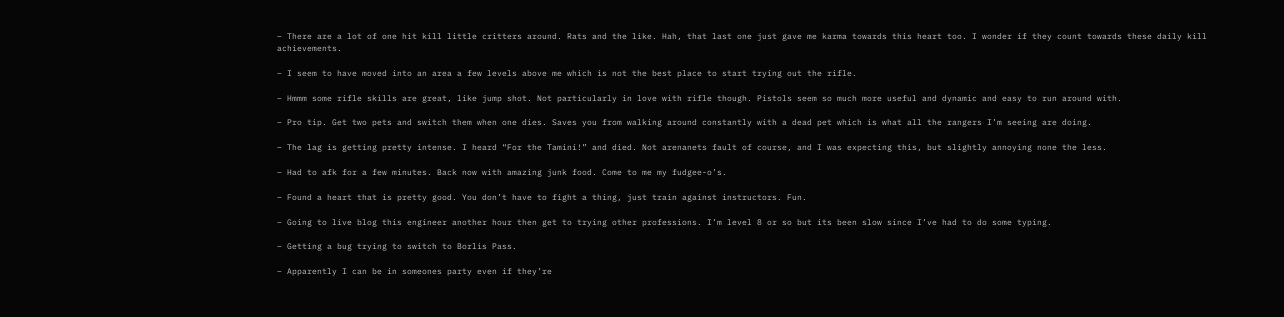– There are a lot of one hit kill little critters around. Rats and the like. Hah, that last one just gave me karma towards this heart too. I wonder if they count towards these daily kill achievements.

– I seem to have moved into an area a few levels above me which is not the best place to start trying out the rifle.

– Hmmm some rifle skills are great, like jump shot. Not particularly in love with rifle though. Pistols seem so much more useful and dynamic and easy to run around with.

– Pro tip. Get two pets and switch them when one dies. Saves you from walking around constantly with a dead pet which is what all the rangers I’m seeing are doing.

– The lag is getting pretty intense. I heard “For the Tamini!” and died. Not arenanets fault of course, and I was expecting this, but slightly annoying none the less.

– Had to afk for a few minutes. Back now with amazing junk food. Come to me my fudgee-o’s.

– Found a heart that is pretty good. You don’t have to fight a thing, just train against instructors. Fun.

– Going to live blog this engineer another hour then get to trying other professions. I’m level 8 or so but its been slow since I’ve had to do some typing.

– Getting a bug trying to switch to Borlis Pass.

– Apparently I can be in someones party even if they’re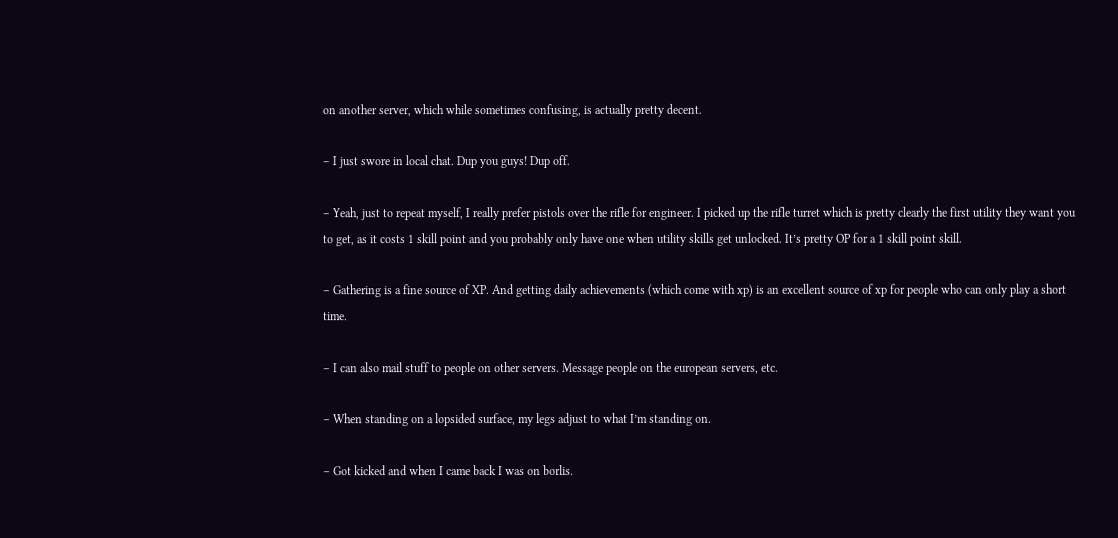on another server, which while sometimes confusing, is actually pretty decent.

– I just swore in local chat. Dup you guys! Dup off.

– Yeah, just to repeat myself, I really prefer pistols over the rifle for engineer. I picked up the rifle turret which is pretty clearly the first utility they want you to get, as it costs 1 skill point and you probably only have one when utility skills get unlocked. It’s pretty OP for a 1 skill point skill.

– Gathering is a fine source of XP. And getting daily achievements (which come with xp) is an excellent source of xp for people who can only play a short time.

– I can also mail stuff to people on other servers. Message people on the european servers, etc.

– When standing on a lopsided surface, my legs adjust to what I’m standing on.

– Got kicked and when I came back I was on borlis.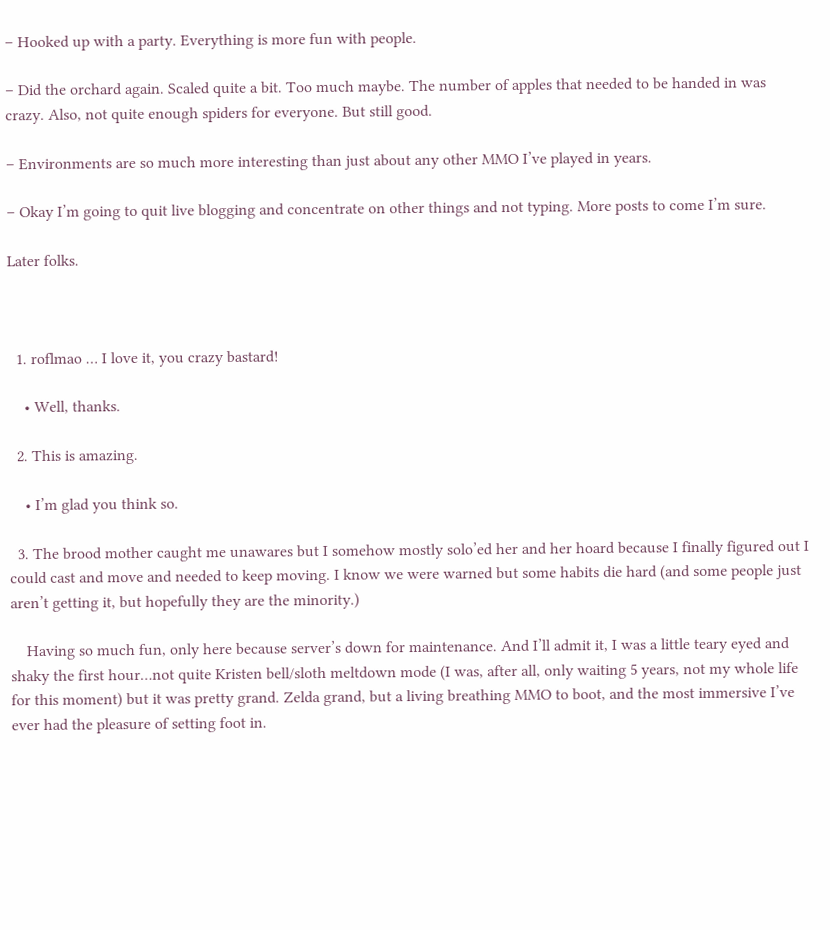– Hooked up with a party. Everything is more fun with people.

– Did the orchard again. Scaled quite a bit. Too much maybe. The number of apples that needed to be handed in was crazy. Also, not quite enough spiders for everyone. But still good.

– Environments are so much more interesting than just about any other MMO I’ve played in years.

– Okay I’m going to quit live blogging and concentrate on other things and not typing. More posts to come I’m sure.

Later folks.



  1. roflmao … I love it, you crazy bastard!

    • Well, thanks.

  2. This is amazing.

    • I’m glad you think so.

  3. The brood mother caught me unawares but I somehow mostly solo’ed her and her hoard because I finally figured out I could cast and move and needed to keep moving. I know we were warned but some habits die hard (and some people just aren’t getting it, but hopefully they are the minority.)

    Having so much fun, only here because server’s down for maintenance. And I’ll admit it, I was a little teary eyed and shaky the first hour…not quite Kristen bell/sloth meltdown mode (I was, after all, only waiting 5 years, not my whole life for this moment) but it was pretty grand. Zelda grand, but a living breathing MMO to boot, and the most immersive I’ve ever had the pleasure of setting foot in.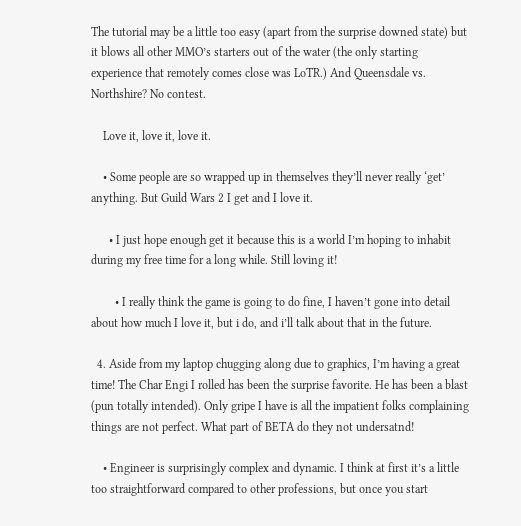The tutorial may be a little too easy (apart from the surprise downed state) but it blows all other MMO’s starters out of the water (the only starting experience that remotely comes close was LoTR.) And Queensdale vs. Northshire? No contest.

    Love it, love it, love it.

    • Some people are so wrapped up in themselves they’ll never really ‘get’ anything. But Guild Wars 2 I get and I love it.

      • I just hope enough get it because this is a world I’m hoping to inhabit during my free time for a long while. Still loving it!

        • I really think the game is going to do fine, I haven’t gone into detail about how much I love it, but i do, and i’ll talk about that in the future.

  4. Aside from my laptop chugging along due to graphics, I’m having a great time! The Char Engi I rolled has been the surprise favorite. He has been a blast (pun totally intended). Only gripe I have is all the impatient folks complaining things are not perfect. What part of BETA do they not undersatnd!

    • Engineer is surprisingly complex and dynamic. I think at first it’s a little too straightforward compared to other professions, but once you start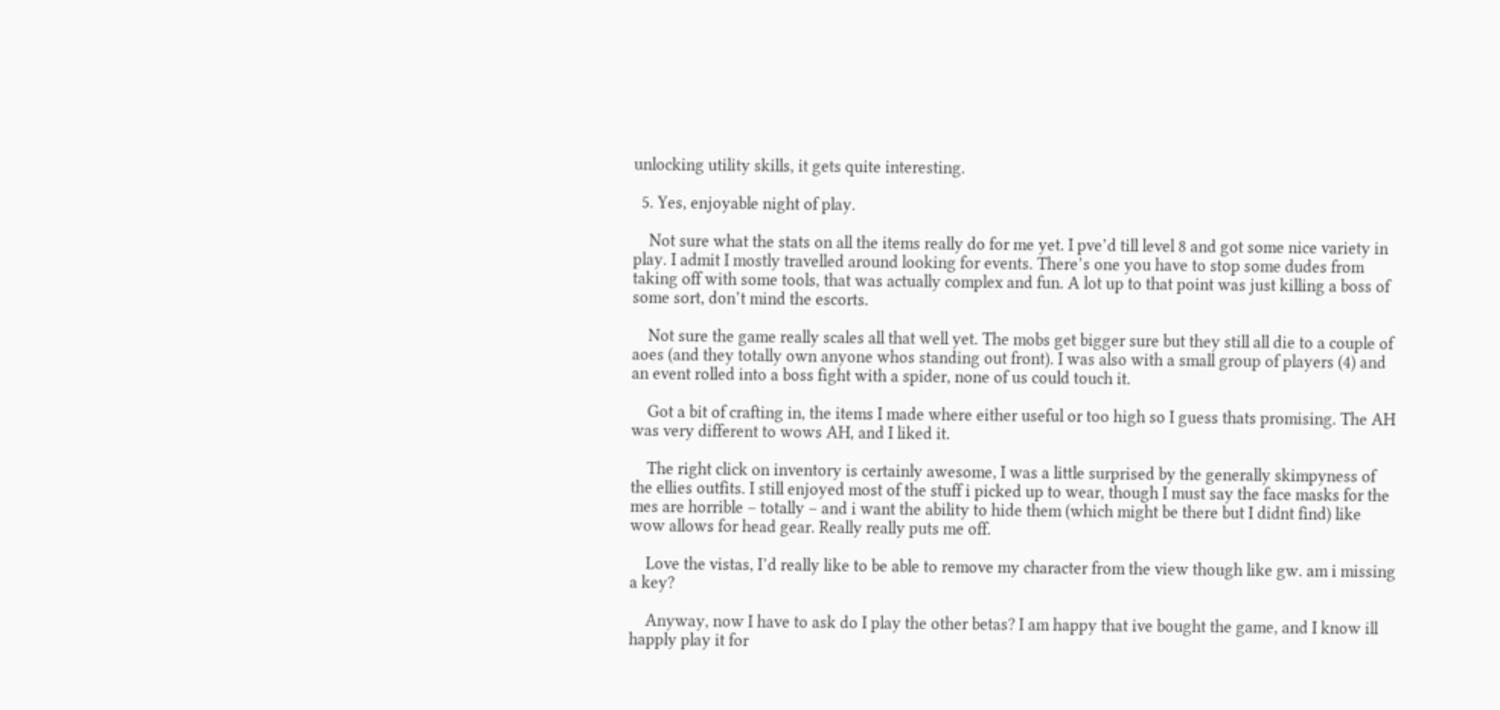unlocking utility skills, it gets quite interesting.

  5. Yes, enjoyable night of play.

    Not sure what the stats on all the items really do for me yet. I pve’d till level 8 and got some nice variety in play. I admit I mostly travelled around looking for events. There’s one you have to stop some dudes from taking off with some tools, that was actually complex and fun. A lot up to that point was just killing a boss of some sort, don’t mind the escorts.

    Not sure the game really scales all that well yet. The mobs get bigger sure but they still all die to a couple of aoes (and they totally own anyone whos standing out front). I was also with a small group of players (4) and an event rolled into a boss fight with a spider, none of us could touch it.

    Got a bit of crafting in, the items I made where either useful or too high so I guess thats promising. The AH was very different to wows AH, and I liked it.

    The right click on inventory is certainly awesome, I was a little surprised by the generally skimpyness of the ellies outfits. I still enjoyed most of the stuff i picked up to wear, though I must say the face masks for the mes are horrible – totally – and i want the ability to hide them (which might be there but I didnt find) like wow allows for head gear. Really really puts me off.

    Love the vistas, I’d really like to be able to remove my character from the view though like gw. am i missing a key?

    Anyway, now I have to ask do I play the other betas? I am happy that ive bought the game, and I know ill happly play it for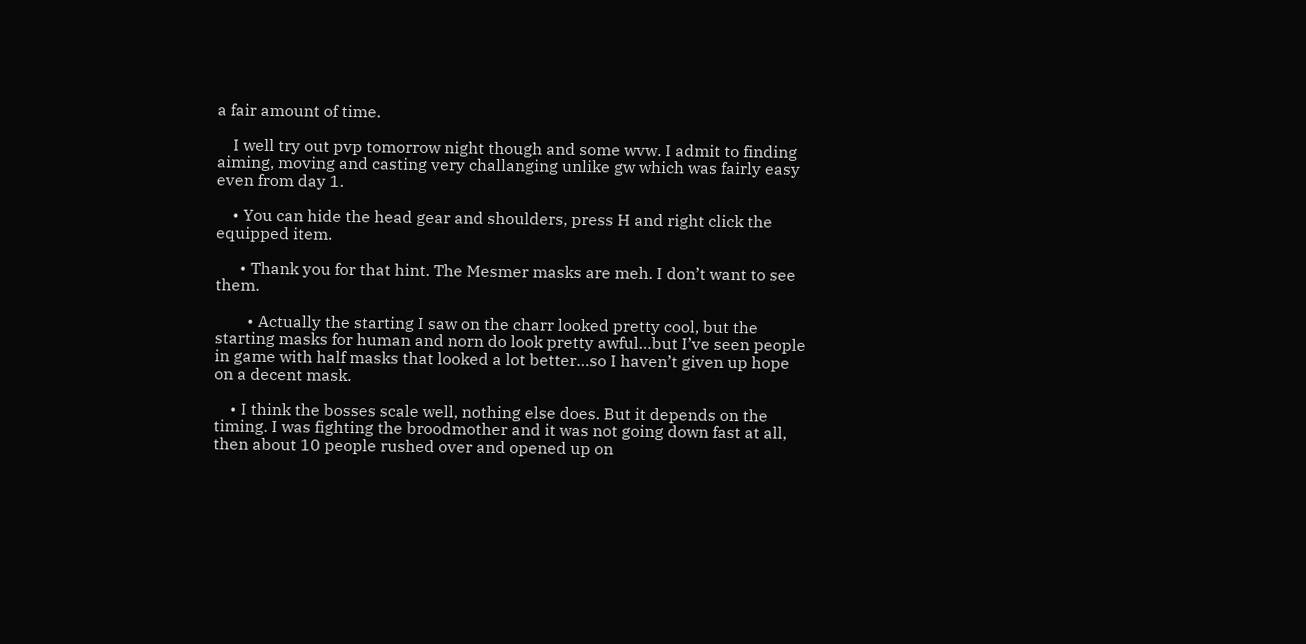a fair amount of time.

    I well try out pvp tomorrow night though and some wvw. I admit to finding aiming, moving and casting very challanging unlike gw which was fairly easy even from day 1.

    • You can hide the head gear and shoulders, press H and right click the equipped item.

      • Thank you for that hint. The Mesmer masks are meh. I don’t want to see them.

        • Actually the starting I saw on the charr looked pretty cool, but the starting masks for human and norn do look pretty awful…but I’ve seen people in game with half masks that looked a lot better…so I haven’t given up hope on a decent mask.

    • I think the bosses scale well, nothing else does. But it depends on the timing. I was fighting the broodmother and it was not going down fast at all, then about 10 people rushed over and opened up on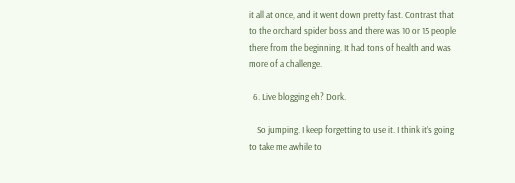it all at once, and it went down pretty fast. Contrast that to the orchard spider boss and there was 10 or 15 people there from the beginning. It had tons of health and was more of a challenge.

  6. Live blogging eh? Dork.

    So jumping. I keep forgetting to use it. I think it’s going to take me awhile to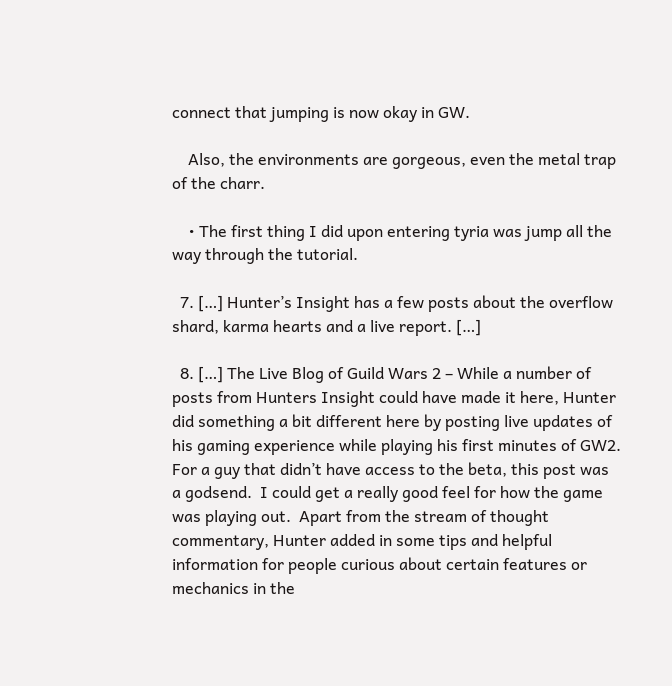connect that jumping is now okay in GW.

    Also, the environments are gorgeous, even the metal trap of the charr.

    • The first thing I did upon entering tyria was jump all the way through the tutorial.

  7. […] Hunter’s Insight has a few posts about the overflow shard, karma hearts and a live report. […]

  8. […] The Live Blog of Guild Wars 2 – While a number of posts from Hunters Insight could have made it here, Hunter did something a bit different here by posting live updates of his gaming experience while playing his first minutes of GW2.  For a guy that didn’t have access to the beta, this post was a godsend.  I could get a really good feel for how the game was playing out.  Apart from the stream of thought commentary, Hunter added in some tips and helpful information for people curious about certain features or mechanics in the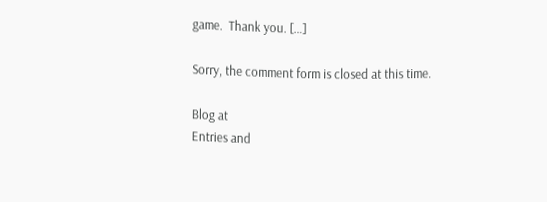game.  Thank you. […]

Sorry, the comment form is closed at this time.

Blog at
Entries and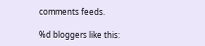comments feeds.

%d bloggers like this: